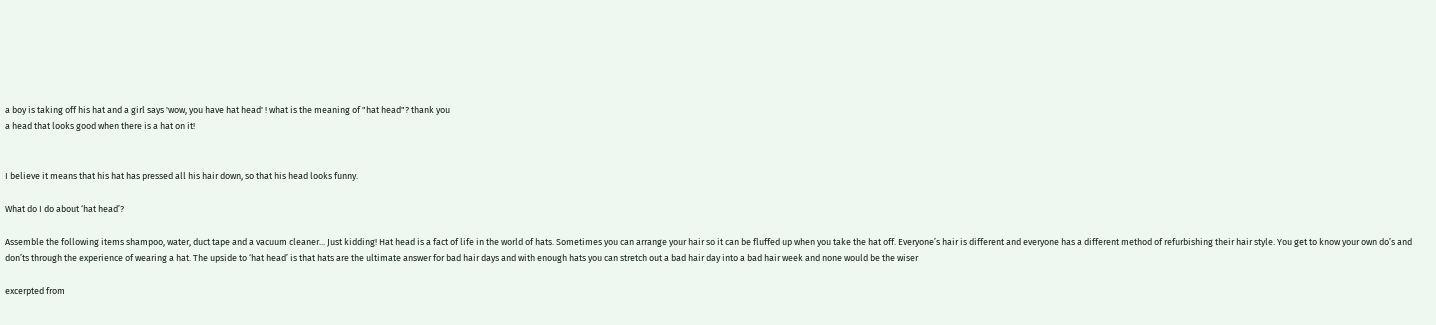a boy is taking off his hat and a girl says 'wow, you have hat head' ! what is the meaning of "hat head"? thank you
a head that looks good when there is a hat on it!


I believe it means that his hat has pressed all his hair down, so that his head looks funny.

What do I do about ‘hat head’?

Assemble the following items shampoo, water, duct tape and a vacuum cleaner... Just kidding! Hat head is a fact of life in the world of hats. Sometimes you can arrange your hair so it can be fluffed up when you take the hat off. Everyone’s hair is different and everyone has a different method of refurbishing their hair style. You get to know your own do’s and don’ts through the experience of wearing a hat. The upside to ‘hat head’ is that hats are the ultimate answer for bad hair days and with enough hats you can stretch out a bad hair day into a bad hair week and none would be the wiser

excerpted from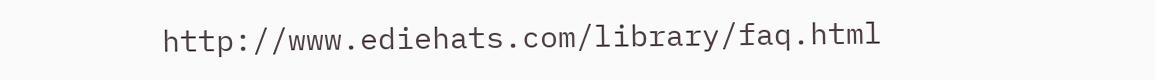http://www.ediehats.com/library/faq.html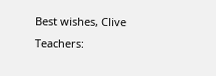Best wishes, Clive
Teachers: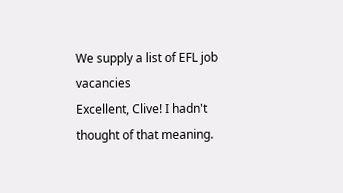We supply a list of EFL job vacancies
Excellent, Clive! I hadn't thought of that meaning.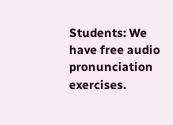Students: We have free audio pronunciation exercises.